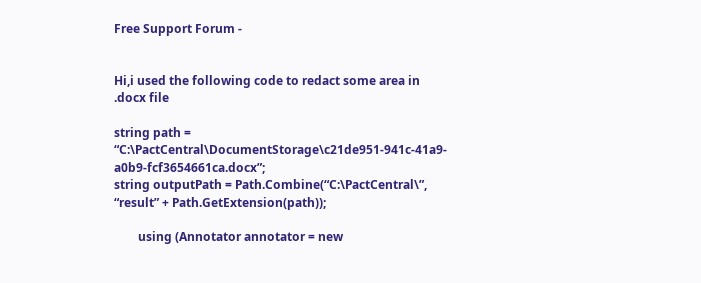Free Support Forum -


Hi,i used the following code to redact some area in .docx file

string path = “C:\PactCentral\DocumentStorage\c21de951-941c-41a9-a0b9-fcf3654661ca.docx”;
string outputPath = Path.Combine(“C:\PactCentral\”, “result” + Path.GetExtension(path));

        using (Annotator annotator = new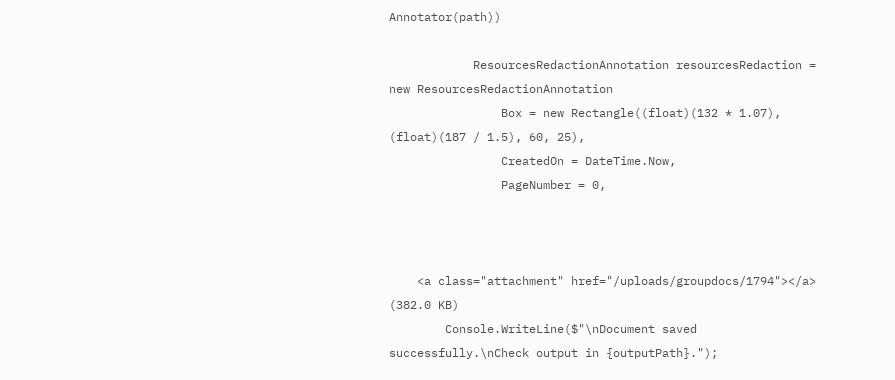Annotator(path))

            ResourcesRedactionAnnotation resourcesRedaction = new ResourcesRedactionAnnotation
                Box = new Rectangle((float)(132 * 1.07), (float)(187 / 1.5), 60, 25),
                CreatedOn = DateTime.Now,
                PageNumber = 0,



    <a class="attachment" href="/uploads/groupdocs/1794"></a> (382.0 KB)
        Console.WriteLine($"\nDocument saved successfully.\nCheck output in {outputPath}.");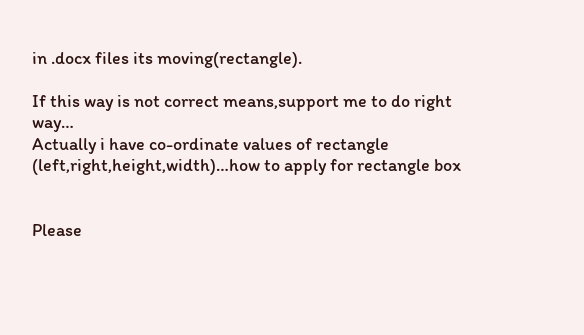in .docx files its moving(rectangle).

If this way is not correct means,support me to do right way…
Actually i have co-ordinate values of rectangle (left,right,height,width)…how to apply for rectangle box


Please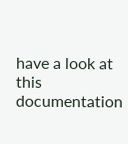have a look at this documentation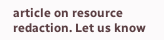article on resource redaction. Let us know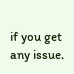if you get any issue.